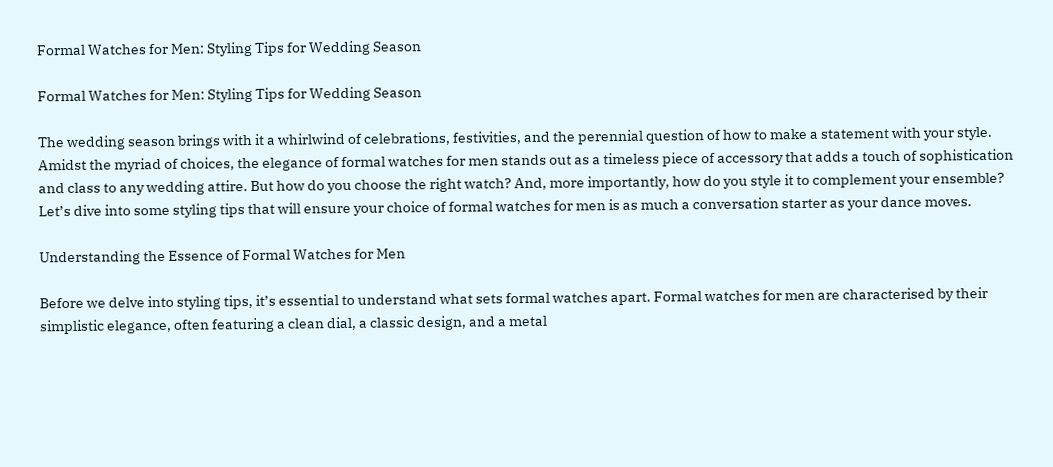Formal Watches for Men: Styling Tips for Wedding Season

Formal Watches for Men: Styling Tips for Wedding Season

The wedding season brings with it a whirlwind of celebrations, festivities, and the perennial question of how to make a statement with your style. Amidst the myriad of choices, the elegance of formal watches for men stands out as a timeless piece of accessory that adds a touch of sophistication and class to any wedding attire. But how do you choose the right watch? And, more importantly, how do you style it to complement your ensemble? Let’s dive into some styling tips that will ensure your choice of formal watches for men is as much a conversation starter as your dance moves.

Understanding the Essence of Formal Watches for Men

Before we delve into styling tips, it’s essential to understand what sets formal watches apart. Formal watches for men are characterised by their simplistic elegance, often featuring a clean dial, a classic design, and a metal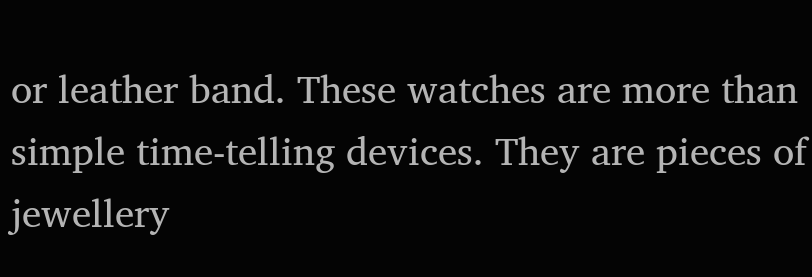or leather band. These watches are more than simple time-telling devices. They are pieces of jewellery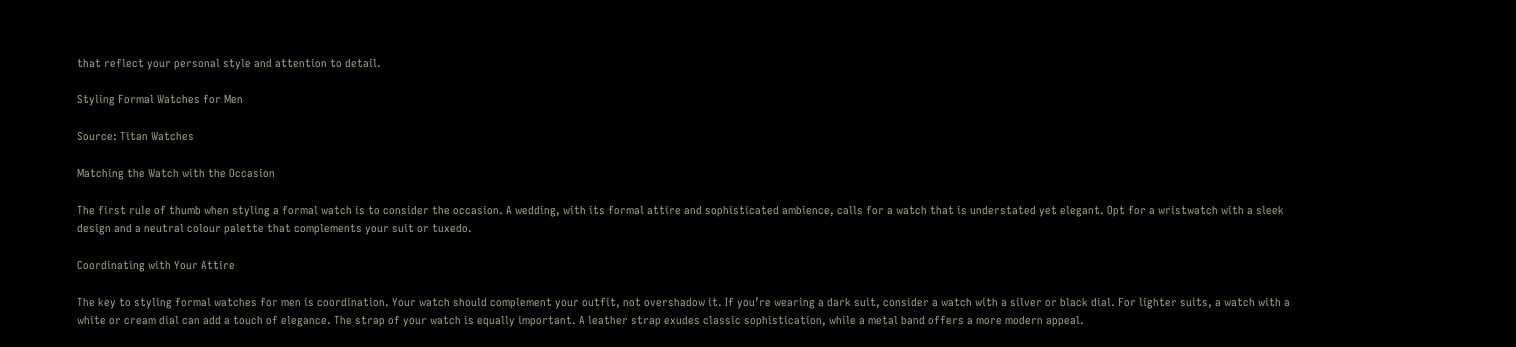that reflect your personal style and attention to detail.

Styling Formal Watches for Men

Source: Titan Watches

Matching the Watch with the Occasion

The first rule of thumb when styling a formal watch is to consider the occasion. A wedding, with its formal attire and sophisticated ambience, calls for a watch that is understated yet elegant. Opt for a wristwatch with a sleek design and a neutral colour palette that complements your suit or tuxedo.

Coordinating with Your Attire

The key to styling formal watches for men is coordination. Your watch should complement your outfit, not overshadow it. If you’re wearing a dark suit, consider a watch with a silver or black dial. For lighter suits, a watch with a white or cream dial can add a touch of elegance. The strap of your watch is equally important. A leather strap exudes classic sophistication, while a metal band offers a more modern appeal.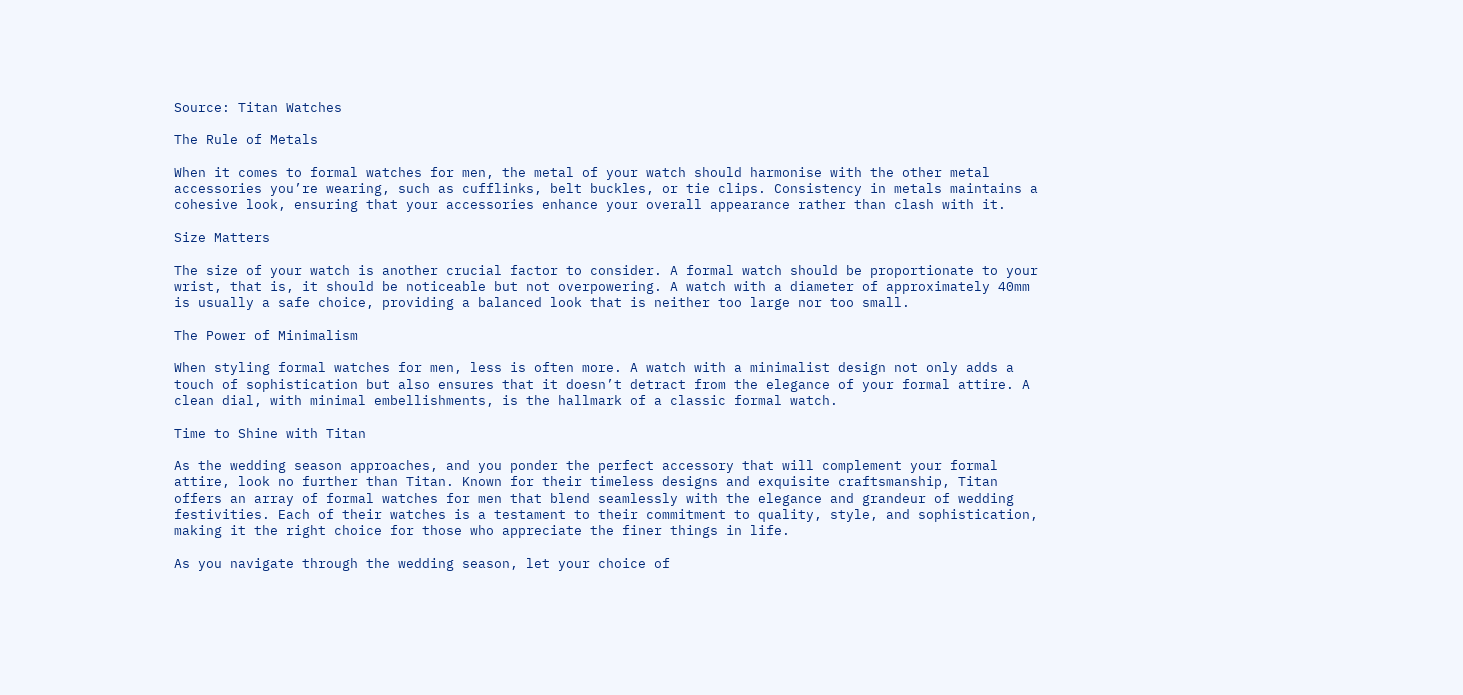Source: Titan Watches

The Rule of Metals

When it comes to formal watches for men, the metal of your watch should harmonise with the other metal accessories you’re wearing, such as cufflinks, belt buckles, or tie clips. Consistency in metals maintains a cohesive look, ensuring that your accessories enhance your overall appearance rather than clash with it.

Size Matters

The size of your watch is another crucial factor to consider. A formal watch should be proportionate to your wrist, that is, it should be noticeable but not overpowering. A watch with a diameter of approximately 40mm is usually a safe choice, providing a balanced look that is neither too large nor too small.

The Power of Minimalism

When styling formal watches for men, less is often more. A watch with a minimalist design not only adds a touch of sophistication but also ensures that it doesn’t detract from the elegance of your formal attire. A clean dial, with minimal embellishments, is the hallmark of a classic formal watch.

Time to Shine with Titan

As the wedding season approaches, and you ponder the perfect accessory that will complement your formal attire, look no further than Titan. Known for their timeless designs and exquisite craftsmanship, Titan offers an array of formal watches for men that blend seamlessly with the elegance and grandeur of wedding festivities. Each of their watches is a testament to their commitment to quality, style, and sophistication, making it the right choice for those who appreciate the finer things in life.

As you navigate through the wedding season, let your choice of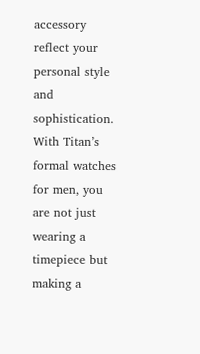accessory reflect your personal style and sophistication. With Titan’s formal watches for men, you are not just wearing a timepiece but making a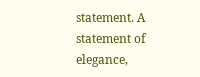statement. A statement of elegance,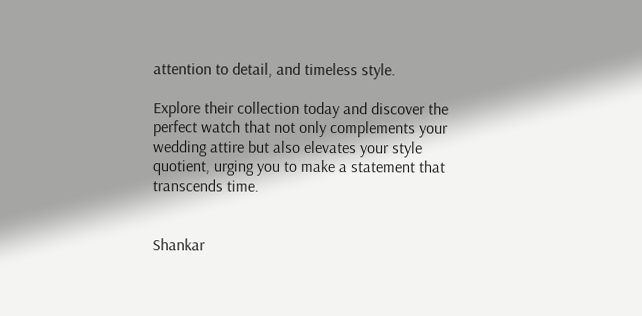attention to detail, and timeless style.

Explore their collection today and discover the perfect watch that not only complements your wedding attire but also elevates your style quotient, urging you to make a statement that transcends time.


Shankar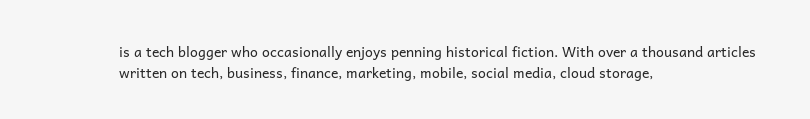is a tech blogger who occasionally enjoys penning historical fiction. With over a thousand articles written on tech, business, finance, marketing, mobile, social media, cloud storage,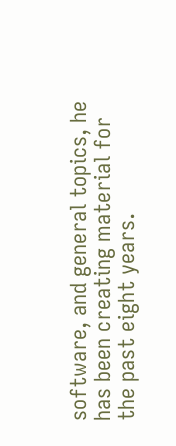software, and general topics, he has been creating material for the past eight years.